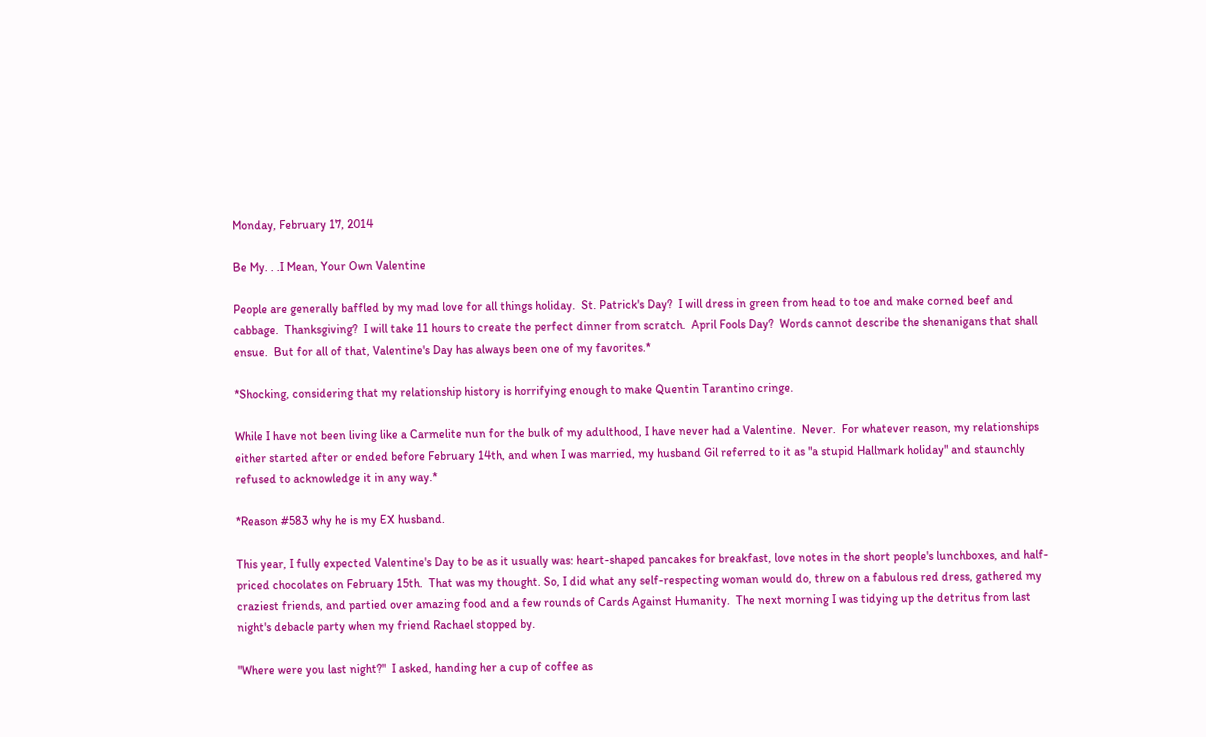Monday, February 17, 2014

Be My. . .I Mean, Your Own Valentine

People are generally baffled by my mad love for all things holiday.  St. Patrick's Day?  I will dress in green from head to toe and make corned beef and cabbage.  Thanksgiving?  I will take 11 hours to create the perfect dinner from scratch.  April Fools Day?  Words cannot describe the shenanigans that shall ensue.  But for all of that, Valentine's Day has always been one of my favorites.*

*Shocking, considering that my relationship history is horrifying enough to make Quentin Tarantino cringe.

While I have not been living like a Carmelite nun for the bulk of my adulthood, I have never had a Valentine.  Never.  For whatever reason, my relationships either started after or ended before February 14th, and when I was married, my husband Gil referred to it as "a stupid Hallmark holiday" and staunchly refused to acknowledge it in any way.*

*Reason #583 why he is my EX husband.

This year, I fully expected Valentine's Day to be as it usually was: heart-shaped pancakes for breakfast, love notes in the short people's lunchboxes, and half-priced chocolates on February 15th.  That was my thought. So, I did what any self-respecting woman would do, threw on a fabulous red dress, gathered my craziest friends, and partied over amazing food and a few rounds of Cards Against Humanity.  The next morning I was tidying up the detritus from last night's debacle party when my friend Rachael stopped by.

"Where were you last night?"  I asked, handing her a cup of coffee as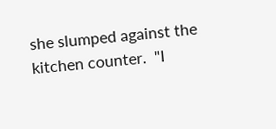she slumped against the kitchen counter.  "I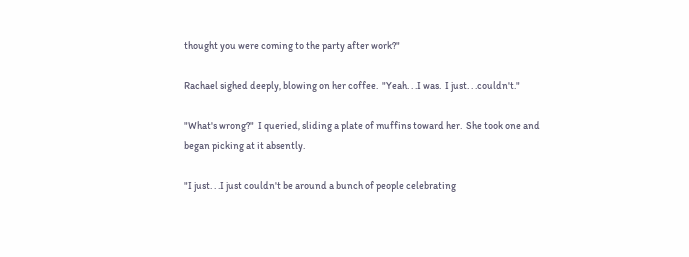thought you were coming to the party after work?"

Rachael sighed deeply, blowing on her coffee.  "Yeah. . .I was.  I just. . .couldn't."

"What's wrong?"  I queried, sliding a plate of muffins toward her.  She took one and began picking at it absently.

"I just. . .I just couldn't be around a bunch of people celebrating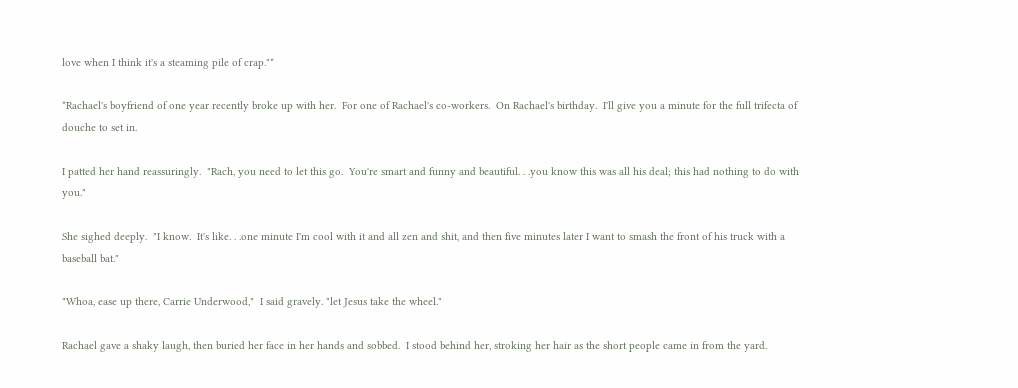love when I think it's a steaming pile of crap."*

*Rachael's boyfriend of one year recently broke up with her.  For one of Rachael's co-workers.  On Rachael's birthday.  I'll give you a minute for the full trifecta of douche to set in.

I patted her hand reassuringly.  "Rach, you need to let this go.  You're smart and funny and beautiful. . .you know this was all his deal; this had nothing to do with you."

She sighed deeply.  "I know.  It's like. . .one minute I'm cool with it and all zen and shit, and then five minutes later I want to smash the front of his truck with a baseball bat."

"Whoa, ease up there, Carrie Underwood,"  I said gravely. "let Jesus take the wheel."

Rachael gave a shaky laugh, then buried her face in her hands and sobbed.  I stood behind her, stroking her hair as the short people came in from the yard.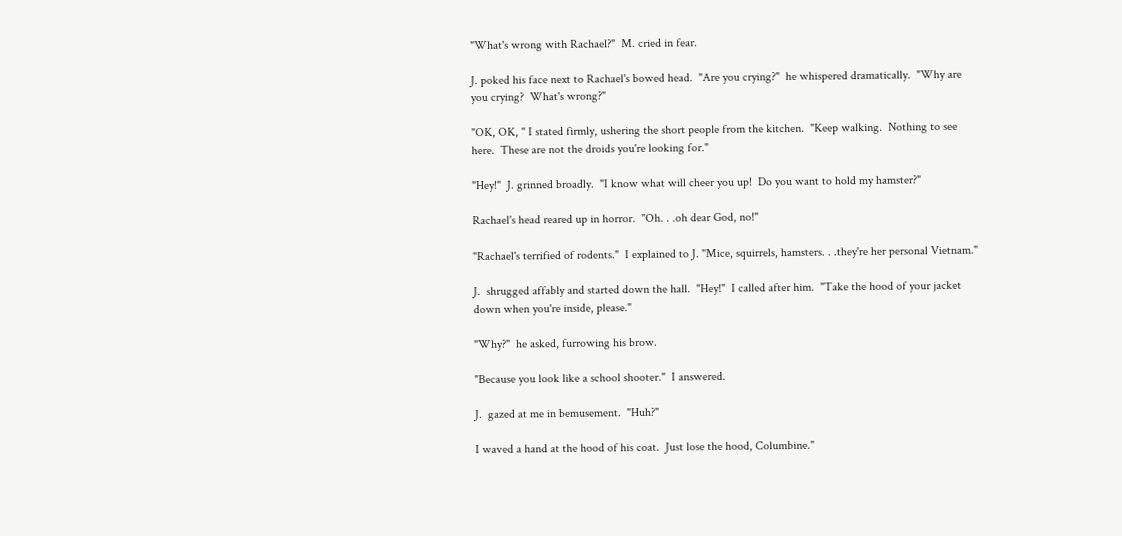"What's wrong with Rachael?"  M. cried in fear.

J. poked his face next to Rachael's bowed head.  "Are you crying?"  he whispered dramatically.  "Why are you crying?  What's wrong?"

"OK, OK, " I stated firmly, ushering the short people from the kitchen.  "Keep walking.  Nothing to see here.  These are not the droids you're looking for."

"Hey!"  J. grinned broadly.  "I know what will cheer you up!  Do you want to hold my hamster?"

Rachael's head reared up in horror.  "Oh. . .oh dear God, no!"

"Rachael's terrified of rodents."  I explained to J. "Mice, squirrels, hamsters. . .they're her personal Vietnam."

J.  shrugged affably and started down the hall.  "Hey!"  I called after him.  "Take the hood of your jacket down when you're inside, please."

"Why?"  he asked, furrowing his brow.

"Because you look like a school shooter."  I answered.

J.  gazed at me in bemusement.  "Huh?"

I waved a hand at the hood of his coat.  Just lose the hood, Columbine."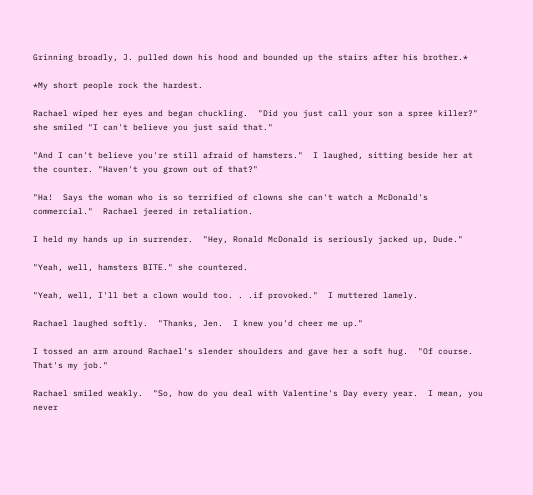Grinning broadly, J. pulled down his hood and bounded up the stairs after his brother.*

*My short people rock the hardest.

Rachael wiped her eyes and began chuckling.  "Did you just call your son a spree killer?"  she smiled "I can't believe you just said that."

"And I can't believe you're still afraid of hamsters."  I laughed, sitting beside her at the counter. "Haven't you grown out of that?"

"Ha!  Says the woman who is so terrified of clowns she can't watch a McDonald's commercial."  Rachael jeered in retaliation.

I held my hands up in surrender.  "Hey, Ronald McDonald is seriously jacked up, Dude."

"Yeah, well, hamsters BITE." she countered.

"Yeah, well, I'll bet a clown would too. . .if provoked."  I muttered lamely.

Rachael laughed softly.  "Thanks, Jen.  I knew you'd cheer me up."

I tossed an arm around Rachael's slender shoulders and gave her a soft hug.  "Of course.  That's my job."

Rachael smiled weakly.  "So, how do you deal with Valentine's Day every year.  I mean, you never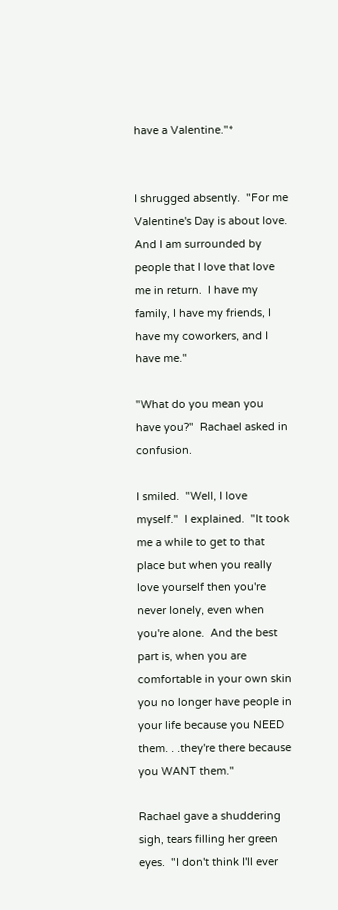have a Valentine."*


I shrugged absently.  "For me Valentine's Day is about love. And I am surrounded by people that I love that love me in return.  I have my family, I have my friends, I have my coworkers, and I have me."

"What do you mean you have you?"  Rachael asked in confusion.

I smiled.  "Well, I love myself."  I explained.  "It took me a while to get to that place but when you really love yourself then you're never lonely, even when you're alone.  And the best part is, when you are comfortable in your own skin you no longer have people in your life because you NEED them. . .they're there because you WANT them."

Rachael gave a shuddering sigh, tears filling her green eyes.  "I don't think I'll ever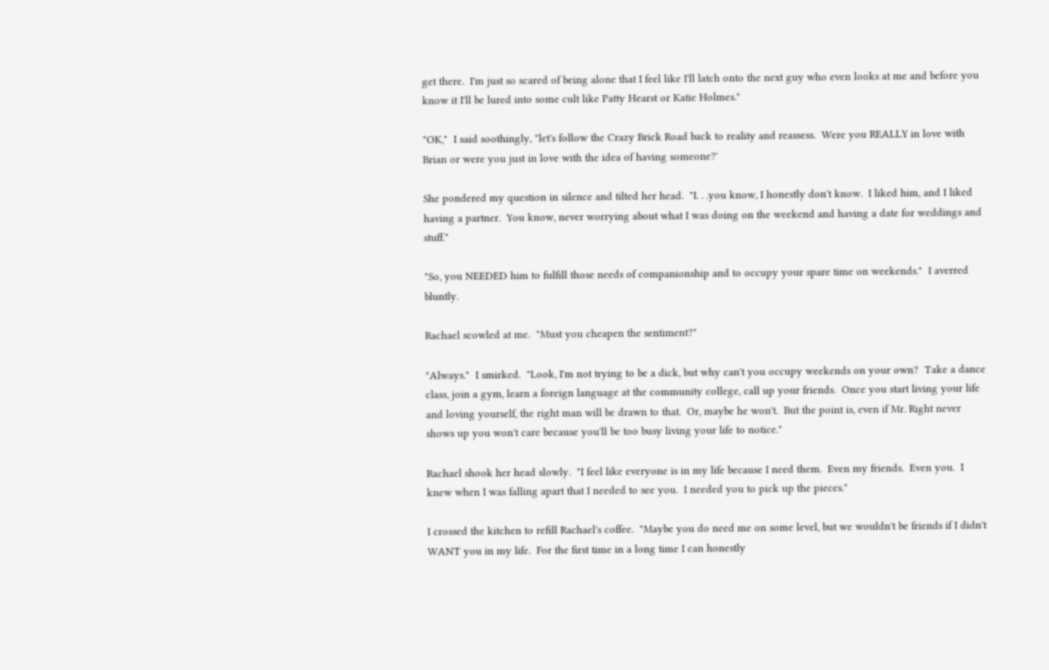get there.  I'm just so scared of being alone that I feel like I'll latch onto the next guy who even looks at me and before you know it I'll be lured into some cult like Patty Hearst or Katie Holmes."

"OK,"  I said soothingly, "let's follow the Crazy Brick Road back to reality and reassess.  Were you REALLY in love with Brian or were you just in love with the idea of having someone?'

She pondered my question in silence and tilted her head.  "I. . .you know, I honestly don't know.  I liked him, and I liked having a partner.  You know, never worrying about what I was doing on the weekend and having a date for weddings and stuff."

"So, you NEEDED him to fulfill those needs of companionship and to occupy your spare time on weekends."  I averred bluntly.

Rachael scowled at me.  "Must you cheapen the sentiment?"

"Always."  I smirked.  "Look, I'm not trying to be a dick, but why can't you occupy weekends on your own?  Take a dance class, join a gym, learn a foreign language at the community college, call up your friends.  Once you start living your life and loving yourself, the right man will be drawn to that.  Or, maybe he won't.  But the point is, even if Mr. Right never shows up you won't care because you'll be too busy living your life to notice."

Rachael shook her head slowly.  "I feel like everyone is in my life because I need them.  Even my friends.  Even you.  I knew when I was falling apart that I needed to see you.  I needed you to pick up the pieces."

I crossed the kitchen to refill Rachael's coffee.  "Maybe you do need me on some level, but we wouldn't be friends if I didn't WANT you in my life.  For the first time in a long time I can honestly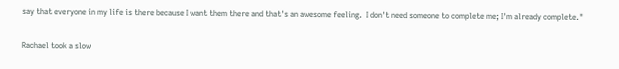say that everyone in my life is there because I want them there and that's an awesome feeling.  I don't need someone to complete me; I'm already complete."

Rachael took a slow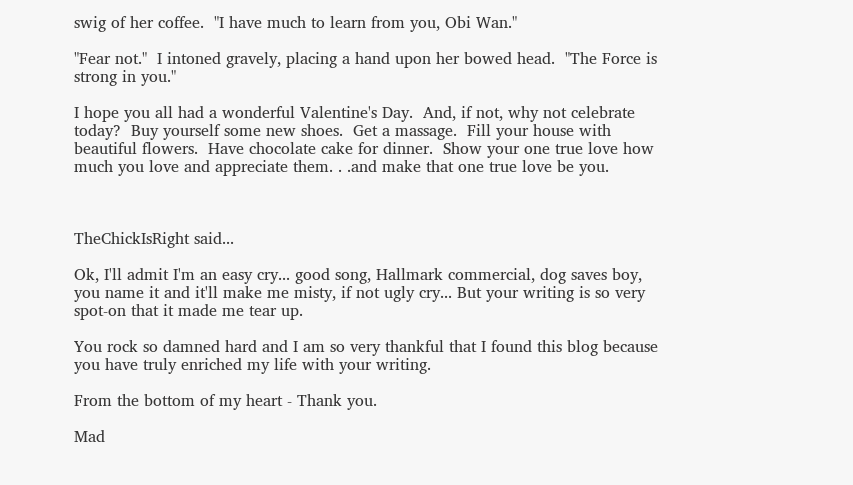swig of her coffee.  "I have much to learn from you, Obi Wan."

"Fear not."  I intoned gravely, placing a hand upon her bowed head.  "The Force is strong in you."

I hope you all had a wonderful Valentine's Day.  And, if not, why not celebrate today?  Buy yourself some new shoes.  Get a massage.  Fill your house with beautiful flowers.  Have chocolate cake for dinner.  Show your one true love how much you love and appreciate them. . .and make that one true love be you.



TheChickIsRight said...

Ok, I'll admit I'm an easy cry... good song, Hallmark commercial, dog saves boy, you name it and it'll make me misty, if not ugly cry... But your writing is so very spot-on that it made me tear up.

You rock so damned hard and I am so very thankful that I found this blog because you have truly enriched my life with your writing.

From the bottom of my heart - Thank you.

Mad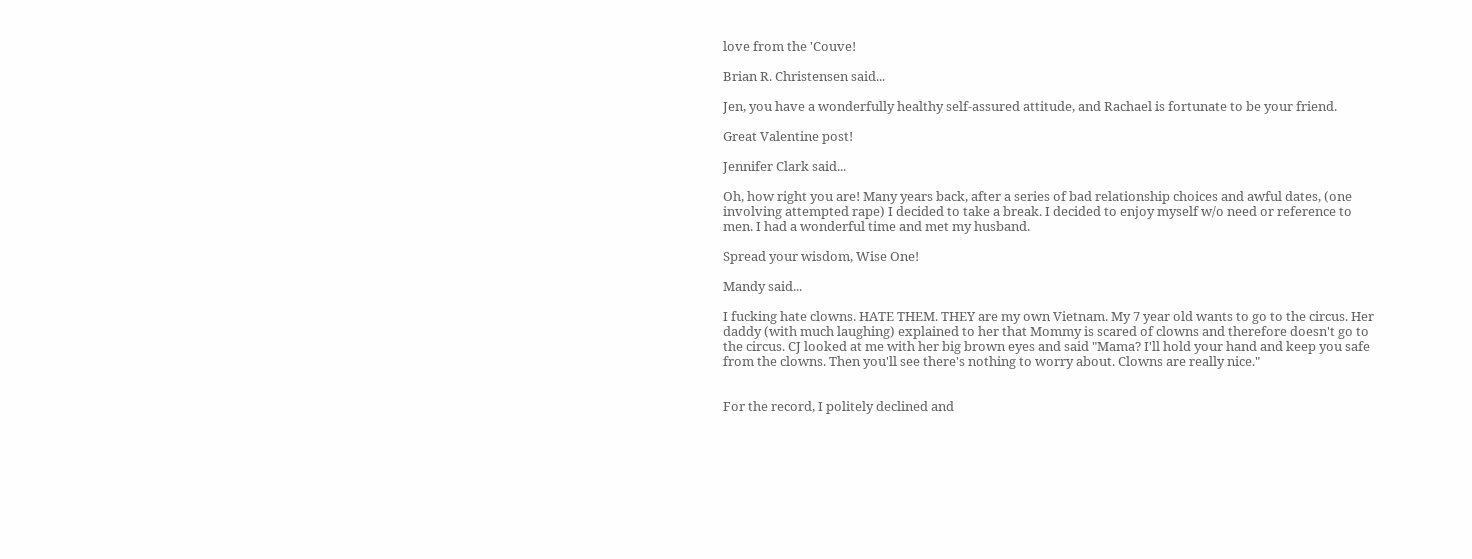love from the 'Couve!

Brian R. Christensen said...

Jen, you have a wonderfully healthy self-assured attitude, and Rachael is fortunate to be your friend.

Great Valentine post!

Jennifer Clark said...

Oh, how right you are! Many years back, after a series of bad relationship choices and awful dates, (one involving attempted rape) I decided to take a break. I decided to enjoy myself w/o need or reference to men. I had a wonderful time and met my husband.

Spread your wisdom, Wise One!

Mandy said...

I fucking hate clowns. HATE THEM. THEY are my own Vietnam. My 7 year old wants to go to the circus. Her daddy (with much laughing) explained to her that Mommy is scared of clowns and therefore doesn't go to the circus. CJ looked at me with her big brown eyes and said "Mama? I'll hold your hand and keep you safe from the clowns. Then you'll see there's nothing to worry about. Clowns are really nice."


For the record, I politely declined and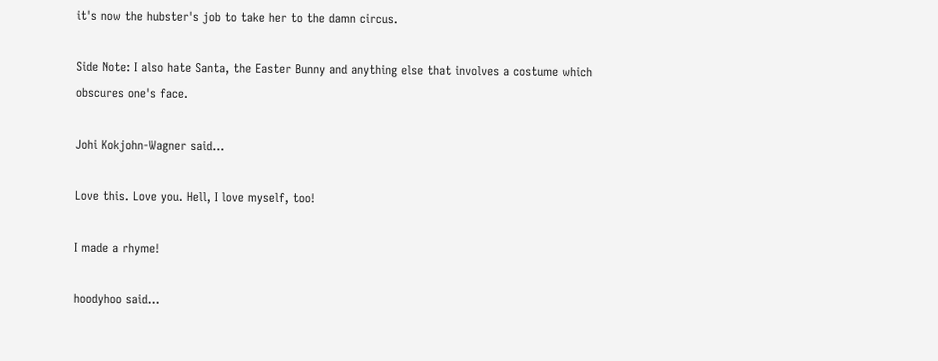it's now the hubster's job to take her to the damn circus.

Side Note: I also hate Santa, the Easter Bunny and anything else that involves a costume which obscures one's face.

Johi Kokjohn-Wagner said...

Love this. Love you. Hell, I love myself, too!

I made a rhyme!

hoodyhoo said...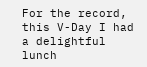For the record, this V-Day I had a delightful lunch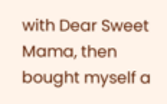with Dear Sweet Mama, then bought myself a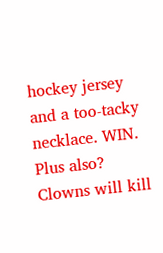hockey jersey and a too-tacky necklace. WIN.
Plus also? Clowns will kill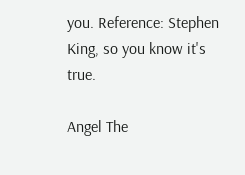you. Reference: Stephen King, so you know it's true.

Angel The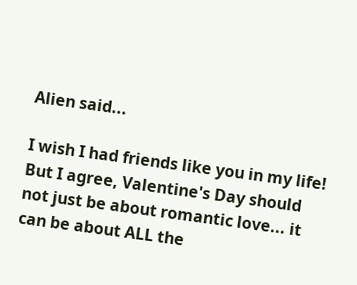Alien said...

I wish I had friends like you in my life!
But I agree, Valentine's Day should not just be about romantic love... it can be about ALL the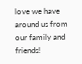love we have around us from our family and friends!